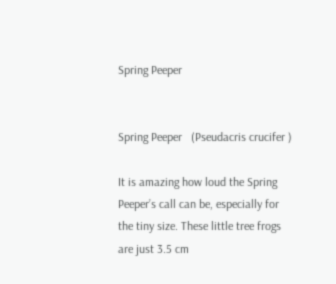Spring Peeper


Spring Peeper   (Pseudacris crucifer )

It is amazing how loud the Spring Peeper’s call can be, especially for the tiny size. These little tree frogs are just 3.5 cm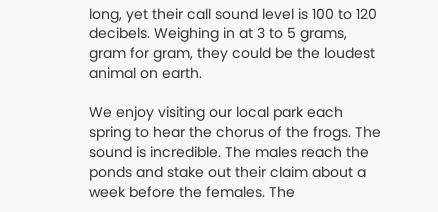long, yet their call sound level is 100 to 120 decibels. Weighing in at 3 to 5 grams, gram for gram, they could be the loudest animal on earth.

We enjoy visiting our local park each spring to hear the chorus of the frogs. The sound is incredible. The males reach the ponds and stake out their claim about a week before the females. The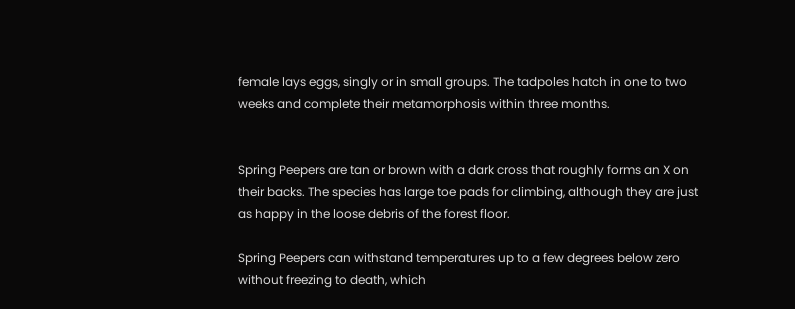female lays eggs, singly or in small groups. The tadpoles hatch in one to two weeks and complete their metamorphosis within three months.


Spring Peepers are tan or brown with a dark cross that roughly forms an X on their backs. The species has large toe pads for climbing, although they are just as happy in the loose debris of the forest floor.

Spring Peepers can withstand temperatures up to a few degrees below zero without freezing to death, which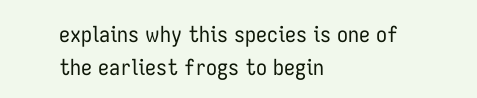explains why this species is one of the earliest frogs to begin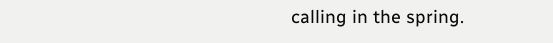calling in the spring.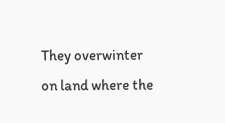They overwinter on land where the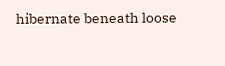hibernate beneath loose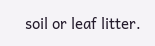soil or leaf litter.